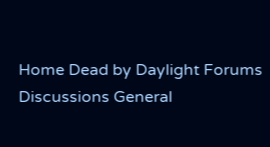Home Dead by Daylight Forums Discussions General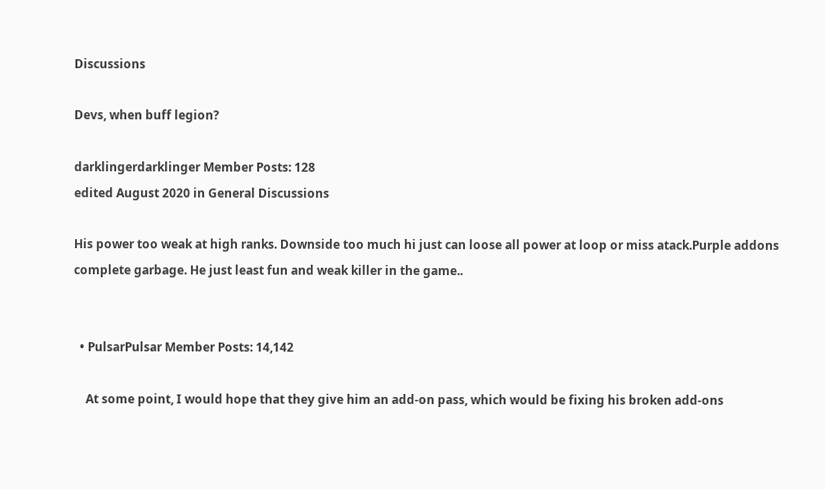Discussions

Devs, when buff legion?

darklingerdarklinger Member Posts: 128
edited August 2020 in General Discussions

His power too weak at high ranks. Downside too much hi just can loose all power at loop or miss atack.Purple addons complete garbage. He just least fun and weak killer in the game..


  • PulsarPulsar Member Posts: 14,142

    At some point, I would hope that they give him an add-on pass, which would be fixing his broken add-ons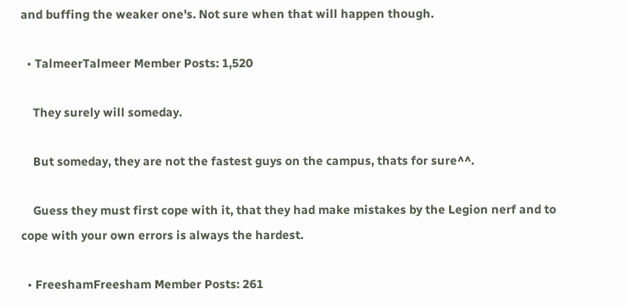and buffing the weaker one's. Not sure when that will happen though.

  • TalmeerTalmeer Member Posts: 1,520

    They surely will someday.

    But someday, they are not the fastest guys on the campus, thats for sure^^.

    Guess they must first cope with it, that they had make mistakes by the Legion nerf and to cope with your own errors is always the hardest.

  • FreeshamFreesham Member Posts: 261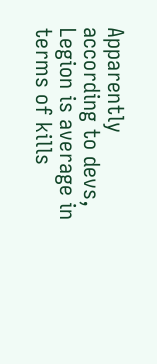Apparently according to devs, Legion is average in terms of kills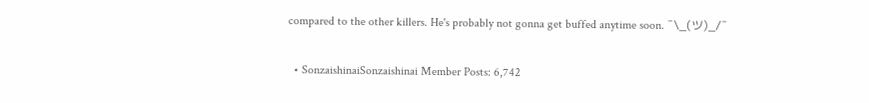compared to the other killers. He's probably not gonna get buffed anytime soon. ¯\_(ツ)_/¯

  • SonzaishinaiSonzaishinai Member Posts: 6,742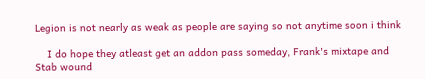Legion is not nearly as weak as people are saying so not anytime soon i think

    I do hope they atleast get an addon pass someday, Frank's mixtape and Stab wound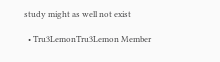study might as well not exist

  • Tru3LemonTru3Lemon Member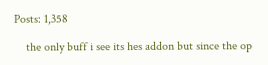Posts: 1,358

    the only buff i see its hes addon but since the op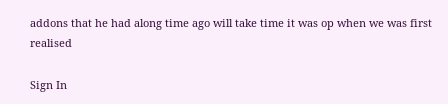addons that he had along time ago will take time it was op when we was first realised

Sign In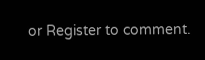or Register to comment.